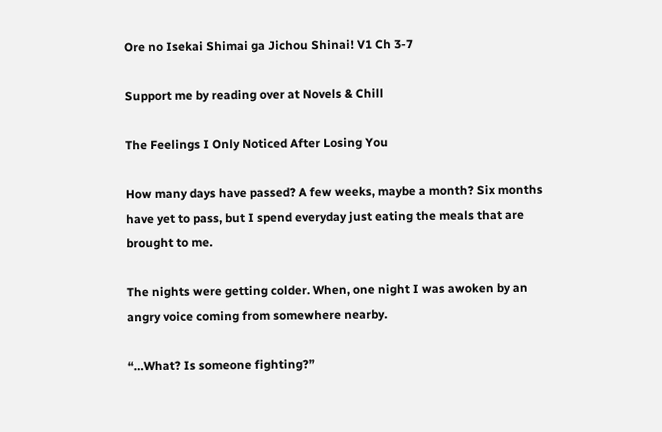Ore no Isekai Shimai ga Jichou Shinai! V1 Ch 3-7

Support me by reading over at Novels & Chill

The Feelings I Only Noticed After Losing You

How many days have passed? A few weeks, maybe a month? Six months have yet to pass, but I spend everyday just eating the meals that are brought to me.

The nights were getting colder. When, one night I was awoken by an angry voice coming from somewhere nearby.

“…What? Is someone fighting?”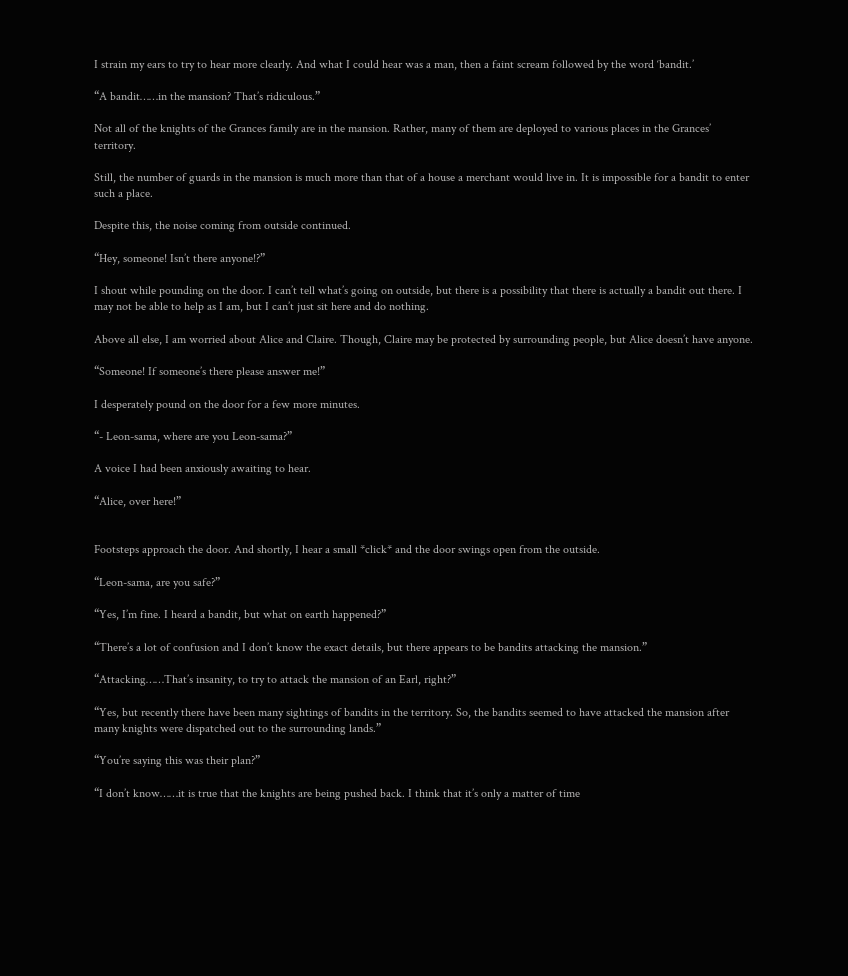I strain my ears to try to hear more clearly. And what I could hear was a man, then a faint scream followed by the word ‘bandit.’

“A bandit……in the mansion? That’s ridiculous.”

Not all of the knights of the Grances family are in the mansion. Rather, many of them are deployed to various places in the Grances’ territory.

Still, the number of guards in the mansion is much more than that of a house a merchant would live in. It is impossible for a bandit to enter such a place.

Despite this, the noise coming from outside continued.

“Hey, someone! Isn’t there anyone!?”

I shout while pounding on the door. I can’t tell what’s going on outside, but there is a possibility that there is actually a bandit out there. I may not be able to help as I am, but I can’t just sit here and do nothing.

Above all else, I am worried about Alice and Claire. Though, Claire may be protected by surrounding people, but Alice doesn’t have anyone.

“Someone! If someone’s there please answer me!”

I desperately pound on the door for a few more minutes.

“- Leon-sama, where are you Leon-sama?”

A voice I had been anxiously awaiting to hear.

“Alice, over here!”


Footsteps approach the door. And shortly, I hear a small *click* and the door swings open from the outside.

“Leon-sama, are you safe?”

“Yes, I’m fine. I heard a bandit, but what on earth happened?”

“There’s a lot of confusion and I don’t know the exact details, but there appears to be bandits attacking the mansion.”

“Attacking……That’s insanity, to try to attack the mansion of an Earl, right?”

“Yes, but recently there have been many sightings of bandits in the territory. So, the bandits seemed to have attacked the mansion after many knights were dispatched out to the surrounding lands.”

“You’re saying this was their plan?”

“I don’t know……it is true that the knights are being pushed back. I think that it’s only a matter of time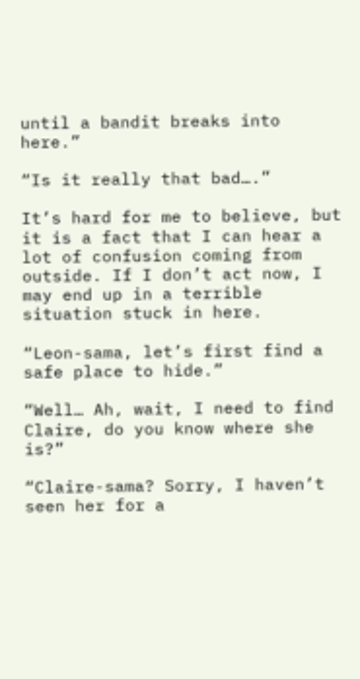until a bandit breaks into here.”

“Is it really that bad….”

It’s hard for me to believe, but it is a fact that I can hear a lot of confusion coming from outside. If I don’t act now, I may end up in a terrible situation stuck in here.

“Leon-sama, let’s first find a safe place to hide.”

“Well… Ah, wait, I need to find Claire, do you know where she is?”

“Claire-sama? Sorry, I haven’t seen her for a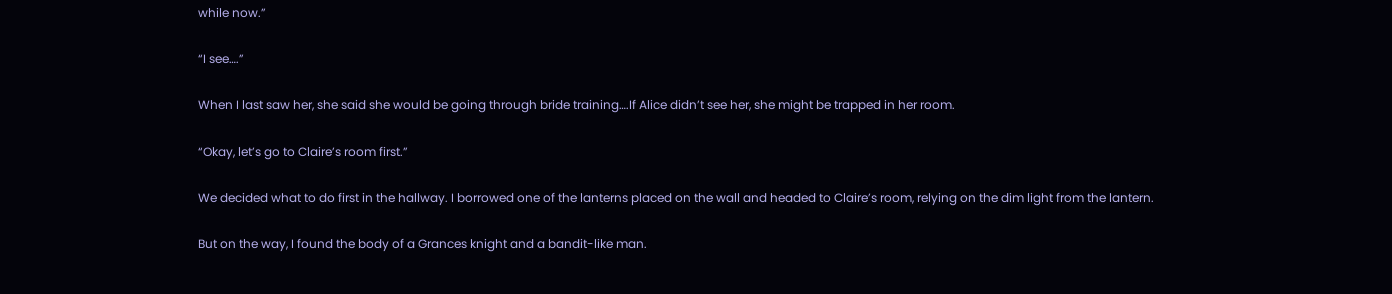while now.”

“I see….”

When I last saw her, she said she would be going through bride training….If Alice didn’t see her, she might be trapped in her room.

“Okay, let’s go to Claire’s room first.”

We decided what to do first in the hallway. I borrowed one of the lanterns placed on the wall and headed to Claire’s room, relying on the dim light from the lantern.

But on the way, I found the body of a Grances knight and a bandit-like man.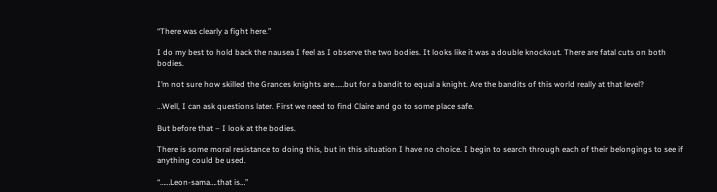“There was clearly a fight here.”

I do my best to hold back the nausea I feel as I observe the two bodies. It looks like it was a double knockout. There are fatal cuts on both bodies.

I’m not sure how skilled the Grances knights are……but for a bandit to equal a knight. Are the bandits of this world really at that level?

…Well, I can ask questions later. First we need to find Claire and go to some place safe.

But before that – I look at the bodies.

There is some moral resistance to doing this, but in this situation I have no choice. I begin to search through each of their belongings to see if anything could be used.

“……Leon-sama….that is…”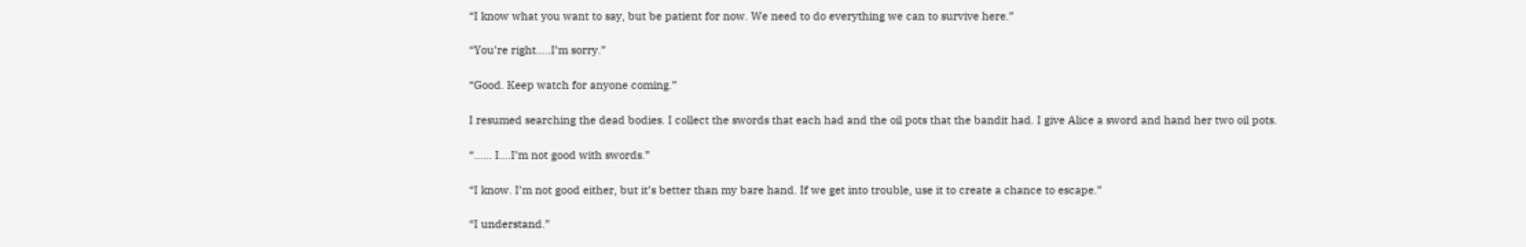“I know what you want to say, but be patient for now. We need to do everything we can to survive here.”

“You’re right…..I’m sorry.”

“Good. Keep watch for anyone coming.”

I resumed searching the dead bodies. I collect the swords that each had and the oil pots that the bandit had. I give Alice a sword and hand her two oil pots.

“…… I….I’m not good with swords.”

“I know. I’m not good either, but it’s better than my bare hand. If we get into trouble, use it to create a chance to escape.”

“I understand.”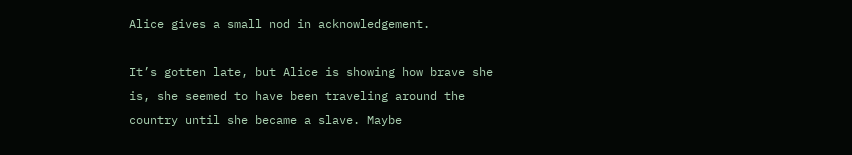Alice gives a small nod in acknowledgement.

It’s gotten late, but Alice is showing how brave she is, she seemed to have been traveling around the country until she became a slave. Maybe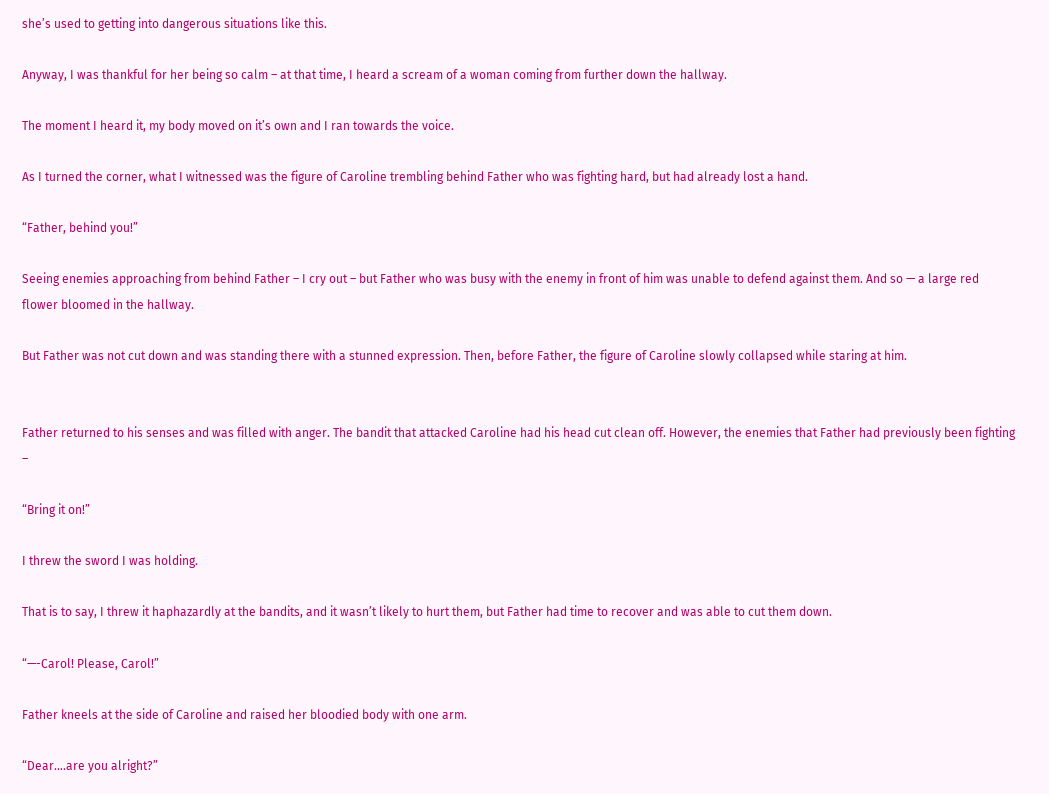she’s used to getting into dangerous situations like this.

Anyway, I was thankful for her being so calm – at that time, I heard a scream of a woman coming from further down the hallway.

The moment I heard it, my body moved on it’s own and I ran towards the voice.

As I turned the corner, what I witnessed was the figure of Caroline trembling behind Father who was fighting hard, but had already lost a hand.

“Father, behind you!”

Seeing enemies approaching from behind Father – I cry out – but Father who was busy with the enemy in front of him was unable to defend against them. And so — a large red flower bloomed in the hallway.

But Father was not cut down and was standing there with a stunned expression. Then, before Father, the figure of Caroline slowly collapsed while staring at him.


Father returned to his senses and was filled with anger. The bandit that attacked Caroline had his head cut clean off. However, the enemies that Father had previously been fighting –

“Bring it on!”

I threw the sword I was holding.

That is to say, I threw it haphazardly at the bandits, and it wasn’t likely to hurt them, but Father had time to recover and was able to cut them down.

“—-Carol! Please, Carol!”

Father kneels at the side of Caroline and raised her bloodied body with one arm.

“Dear….are you alright?”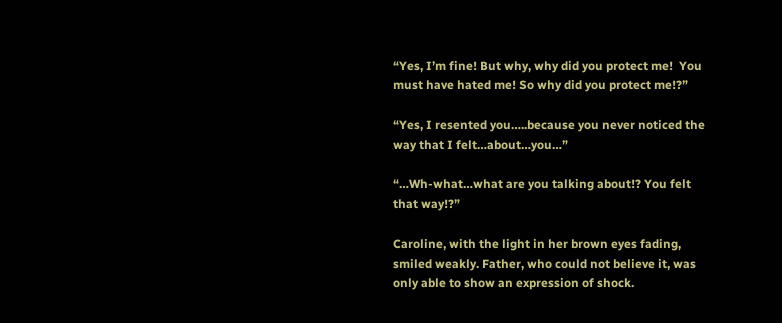“Yes, I’m fine! But why, why did you protect me!  You must have hated me! So why did you protect me!?”

“Yes, I resented you…..because you never noticed the way that I felt…about…you…”

“…Wh-what…what are you talking about!? You felt that way!?”

Caroline, with the light in her brown eyes fading, smiled weakly. Father, who could not believe it, was only able to show an expression of shock.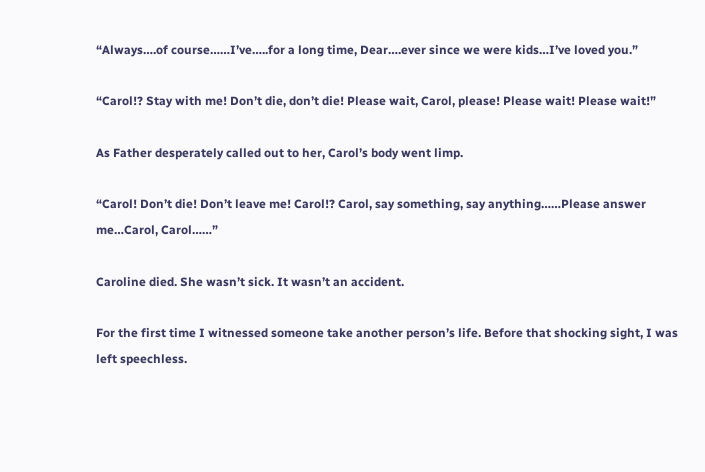“Always….of course……I’ve…..for a long time, Dear….ever since we were kids…I’ve loved you.”

“Carol!? Stay with me! Don’t die, don’t die! Please wait, Carol, please! Please wait! Please wait!”

As Father desperately called out to her, Carol’s body went limp.

“Carol! Don’t die! Don’t leave me! Carol!? Carol, say something, say anything……Please answer me…Carol, Carol……”

Caroline died. She wasn’t sick. It wasn’t an accident.

For the first time I witnessed someone take another person’s life. Before that shocking sight, I was left speechless.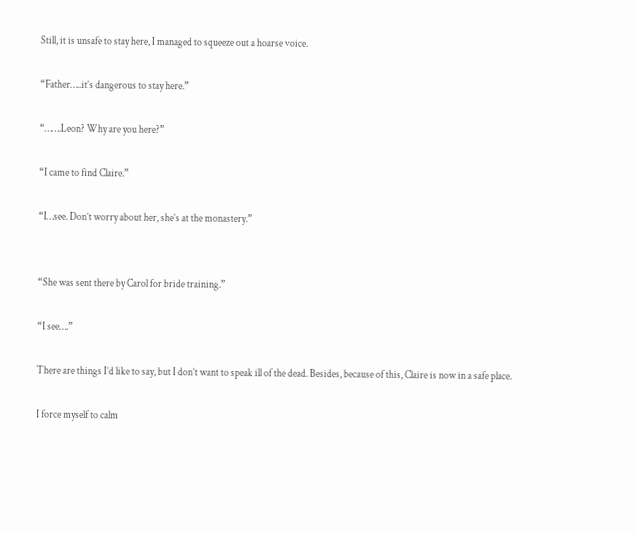Still, it is unsafe to stay here, I managed to squeeze out a hoarse voice.

“Father…..it’s dangerous to stay here.”

“…….Leon? Why are you here?”

“I came to find Claire.”

“I…see. Don’t worry about her, she’s at the monastery.”


“She was sent there by Carol for bride training.”

“I see….”

There are things I’d like to say, but I don’t want to speak ill of the dead. Besides, because of this, Claire is now in a safe place.

I force myself to calm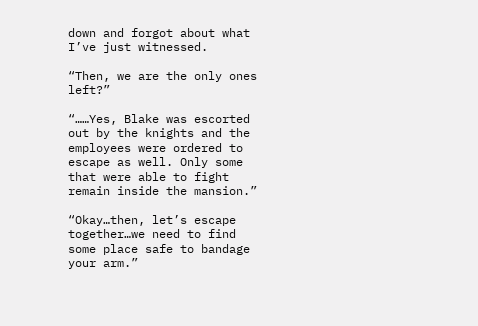down and forgot about what I’ve just witnessed.

“Then, we are the only ones left?”

“……Yes, Blake was escorted out by the knights and the employees were ordered to escape as well. Only some that were able to fight remain inside the mansion.”

“Okay…then, let’s escape together…we need to find some place safe to bandage your arm.”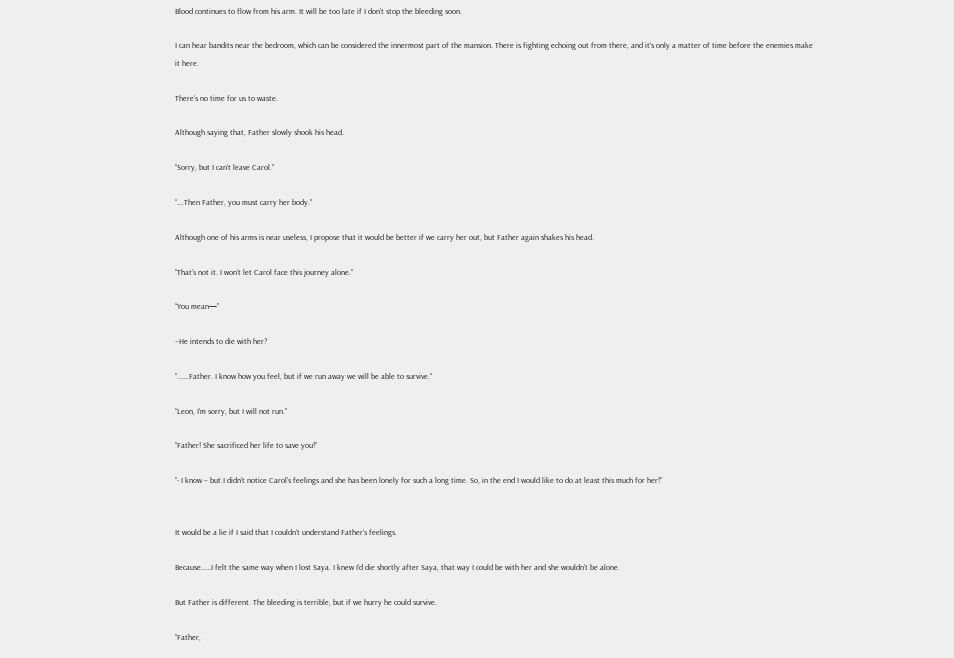Blood continues to flow from his arm. It will be too late if I don’t stop the bleeding soon.

I can hear bandits near the bedroom, which can be considered the innermost part of the mansion. There is fighting echoing out from there, and it’s only a matter of time before the enemies make it here.

There’s no time for us to waste.

Although saying that, Father slowly shook his head.

“Sorry, but I can’t leave Carol.”

“….Then Father, you must carry her body.”

Although one of his arms is near useless, I propose that it would be better if we carry her out, but Father again shakes his head.

“That’s not it. I won’t let Carol face this journey alone.”

“You mean—”

–He intends to die with her?

“…….Father. I know how you feel, but if we run away we will be able to survive.”

“Leon, I’m sorry, but I will not run.”

“Father! She sacrificed her life to save you!”

“- I know – but I didn’t notice Carol’s feelings and she has been lonely for such a long time. So, in the end I would like to do at least this much for her!”


It would be a lie if I said that I couldn’t understand Father’s feelings.

Because……I felt the same way when I lost Saya. I knew I’d die shortly after Saya, that way I could be with her and she wouldn’t be alone.

But Father is different. The bleeding is terrible, but if we hurry he could survive.

“Father,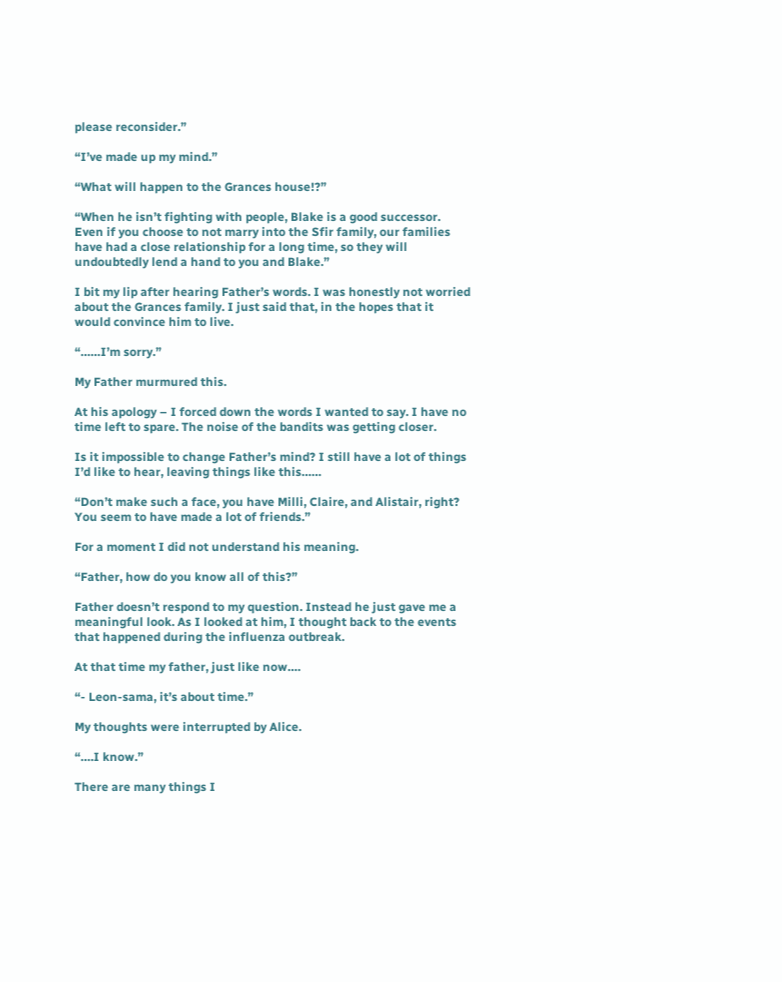please reconsider.”

“I’ve made up my mind.”

“What will happen to the Grances house!?”

“When he isn’t fighting with people, Blake is a good successor. Even if you choose to not marry into the Sfir family, our families have had a close relationship for a long time, so they will undoubtedly lend a hand to you and Blake.”

I bit my lip after hearing Father’s words. I was honestly not worried about the Grances family. I just said that, in the hopes that it would convince him to live.

“……I’m sorry.”

My Father murmured this.

At his apology – I forced down the words I wanted to say. I have no time left to spare. The noise of the bandits was getting closer.

Is it impossible to change Father’s mind? I still have a lot of things I’d like to hear, leaving things like this……

“Don’t make such a face, you have Milli, Claire, and Alistair, right? You seem to have made a lot of friends.”

For a moment I did not understand his meaning.

“Father, how do you know all of this?”

Father doesn’t respond to my question. Instead he just gave me a meaningful look. As I looked at him, I thought back to the events that happened during the influenza outbreak.

At that time my father, just like now….

“- Leon-sama, it’s about time.”

My thoughts were interrupted by Alice.

“….I know.”

There are many things I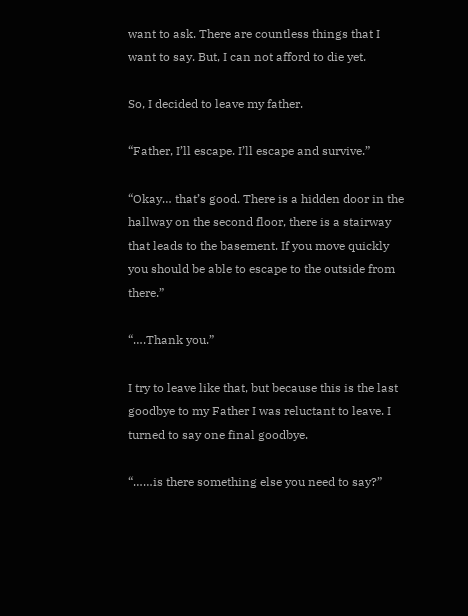want to ask. There are countless things that I want to say. But, I can not afford to die yet.

So, I decided to leave my father.

“Father, I’ll escape. I’ll escape and survive.”

“Okay… that’s good. There is a hidden door in the hallway on the second floor, there is a stairway that leads to the basement. If you move quickly you should be able to escape to the outside from there.”

“….Thank you.”

I try to leave like that, but because this is the last goodbye to my Father I was reluctant to leave. I turned to say one final goodbye.

“……is there something else you need to say?”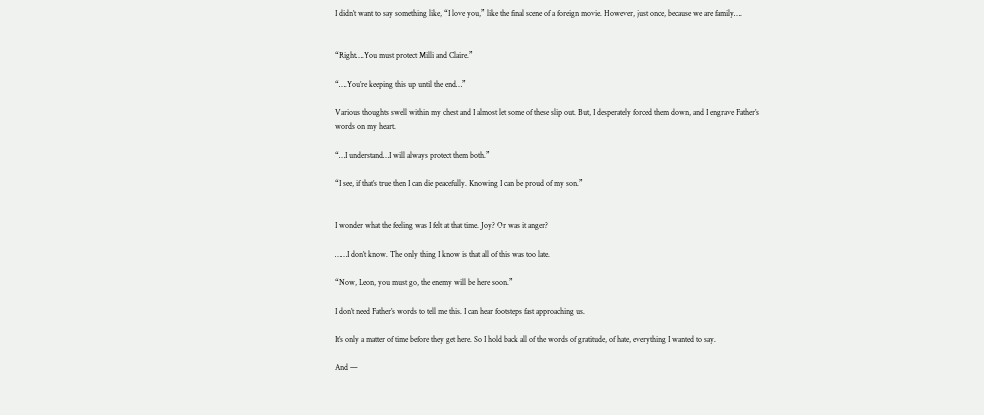I didn’t want to say something like, “I love you,” like the final scene of a foreign movie. However, just once, because we are family….


“Right….You must protect Milli and Claire.”

“….You’re keeping this up until the end…”

Various thoughts swell within my chest and I almost let some of these slip out. But, I desperately forced them down, and I engrave Father’s words on my heart.

“…I understand…I will always protect them both.”

“I see, if that’s true then I can die peacefully. Knowing I can be proud of my son.”


I wonder what the feeling was I felt at that time. Joy? Or was it anger?

……I don’t know. The only thing I know is that all of this was too late.

“Now, Leon, you must go, the enemy will be here soon.”

I don’t need Father’s words to tell me this. I can hear footsteps fast approaching us.

It’s only a matter of time before they get here. So I hold back all of the words of gratitude, of hate, everything I wanted to say.

And —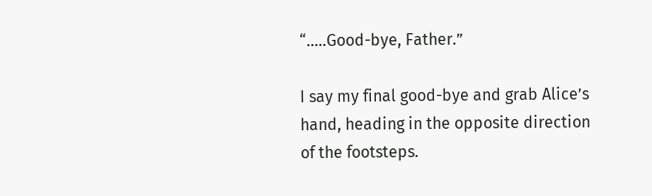“…..Good-bye, Father.”

I say my final good-bye and grab Alice’s hand, heading in the opposite direction of the footsteps.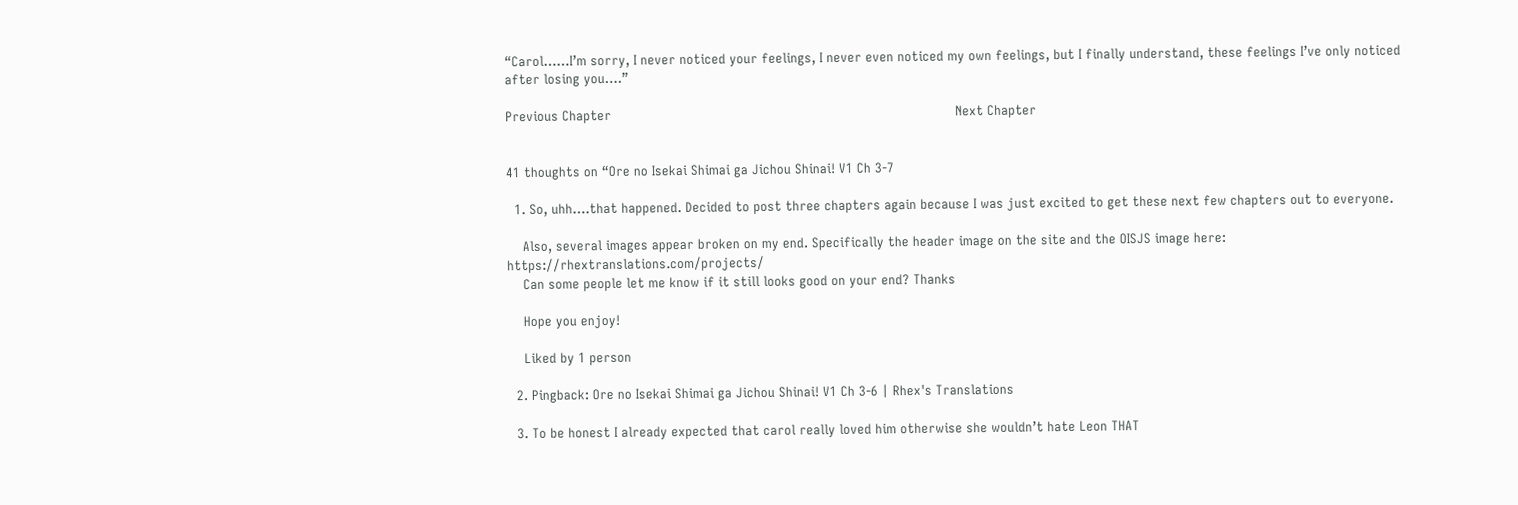“Carol……I’m sorry, I never noticed your feelings, I never even noticed my own feelings, but I finally understand, these feelings I’ve only noticed after losing you….”

Previous Chapter                                                                                      Next Chapter


41 thoughts on “Ore no Isekai Shimai ga Jichou Shinai! V1 Ch 3-7

  1. So, uhh….that happened. Decided to post three chapters again because I was just excited to get these next few chapters out to everyone.

    Also, several images appear broken on my end. Specifically the header image on the site and the OISJS image here: https://rhextranslations.com/projects/
    Can some people let me know if it still looks good on your end? Thanks

    Hope you enjoy!

    Liked by 1 person

  2. Pingback: Ore no Isekai Shimai ga Jichou Shinai! V1 Ch 3-6 | Rhex's Translations

  3. To be honest I already expected that carol really loved him otherwise she wouldn’t hate Leon THAT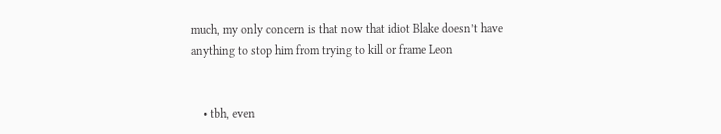much, my only concern is that now that idiot Blake doesn’t have anything to stop him from trying to kill or frame Leon


    • tbh, even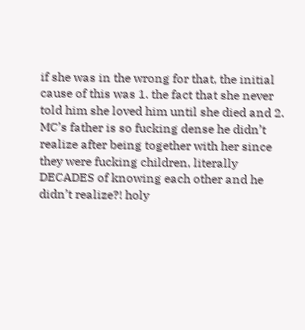if she was in the wrong for that, the initial cause of this was 1. the fact that she never told him she loved him until she died and 2. MC’s father is so fucking dense he didn’t realize after being together with her since they were fucking children, literally DECADES of knowing each other and he didn’t realize?! holy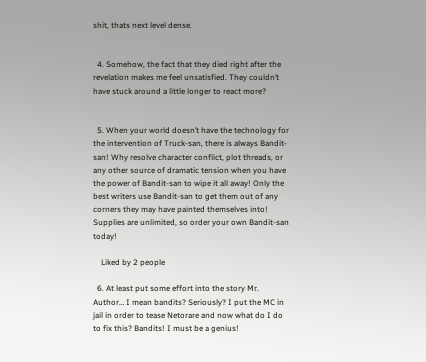shit, thats next level dense.


  4. Somehow, the fact that they died right after the revelation makes me feel unsatisfied. They couldn’t have stuck around a little longer to react more?


  5. When your world doesn’t have the technology for the intervention of Truck-san, there is always Bandit-san! Why resolve character conflict, plot threads, or any other source of dramatic tension when you have the power of Bandit-san to wipe it all away! Only the best writers use Bandit-san to get them out of any corners they may have painted themselves into! Supplies are unlimited, so order your own Bandit-san today!

    Liked by 2 people

  6. At least put some effort into the story Mr. Author… I mean bandits? Seriously? I put the MC in jail in order to tease Netorare and now what do I do to fix this? Bandits! I must be a genius!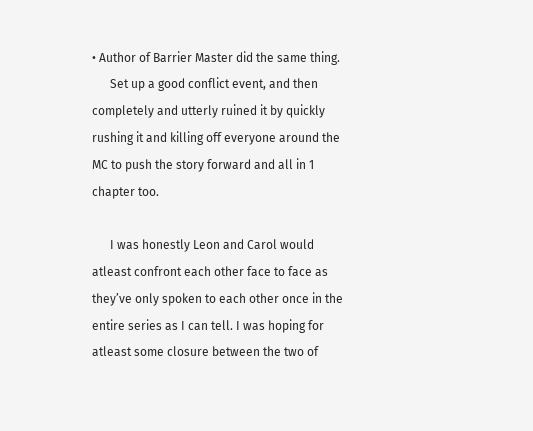• Author of Barrier Master did the same thing.
      Set up a good conflict event, and then completely and utterly ruined it by quickly rushing it and killing off everyone around the MC to push the story forward and all in 1 chapter too.

      I was honestly Leon and Carol would atleast confront each other face to face as they’ve only spoken to each other once in the entire series as I can tell. I was hoping for atleast some closure between the two of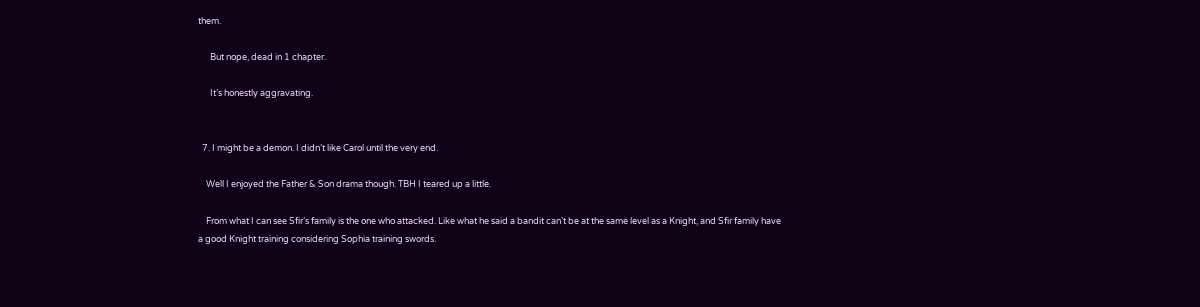them.

      But nope, dead in 1 chapter.

      It’s honestly aggravating.


  7. I might be a demon. I didn’t like Carol until the very end.

    Well I enjoyed the Father & Son drama though. TBH I teared up a little.

    From what I can see Sfir’s family is the one who attacked. Like what he said a bandit can’t be at the same level as a Knight, and Sfir family have a good Knight training considering Sophia training swords.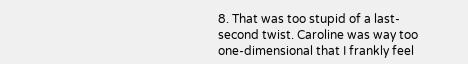8. That was too stupid of a last-second twist. Caroline was way too one-dimensional that I frankly feel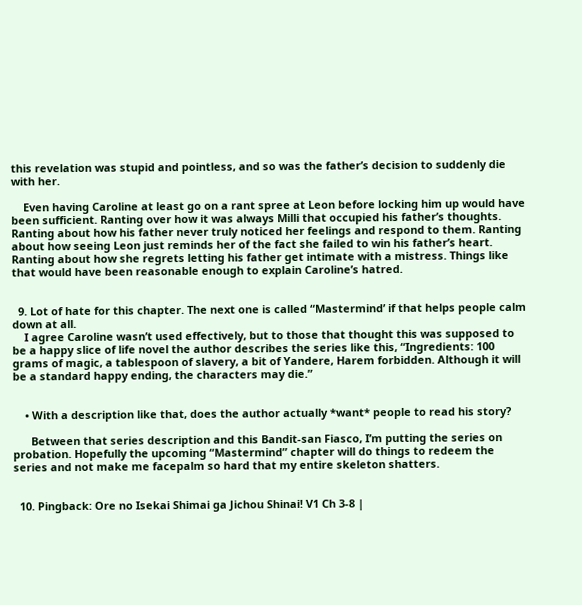this revelation was stupid and pointless, and so was the father’s decision to suddenly die with her.

    Even having Caroline at least go on a rant spree at Leon before locking him up would have been sufficient. Ranting over how it was always Milli that occupied his father’s thoughts. Ranting about how his father never truly noticed her feelings and respond to them. Ranting about how seeing Leon just reminds her of the fact she failed to win his father’s heart. Ranting about how she regrets letting his father get intimate with a mistress. Things like that would have been reasonable enough to explain Caroline’s hatred.


  9. Lot of hate for this chapter. The next one is called “Mastermind’ if that helps people calm down at all.
    I agree Caroline wasn’t used effectively, but to those that thought this was supposed to be a happy slice of life novel the author describes the series like this, “Ingredients: 100 grams of magic, a tablespoon of slavery, a bit of Yandere, Harem forbidden. Although it will be a standard happy ending, the characters may die.”


    • With a description like that, does the author actually *want* people to read his story?

      Between that series description and this Bandit-san Fiasco, I’m putting the series on probation. Hopefully the upcoming “Mastermind” chapter will do things to redeem the series and not make me facepalm so hard that my entire skeleton shatters.


  10. Pingback: Ore no Isekai Shimai ga Jichou Shinai! V1 Ch 3-8 |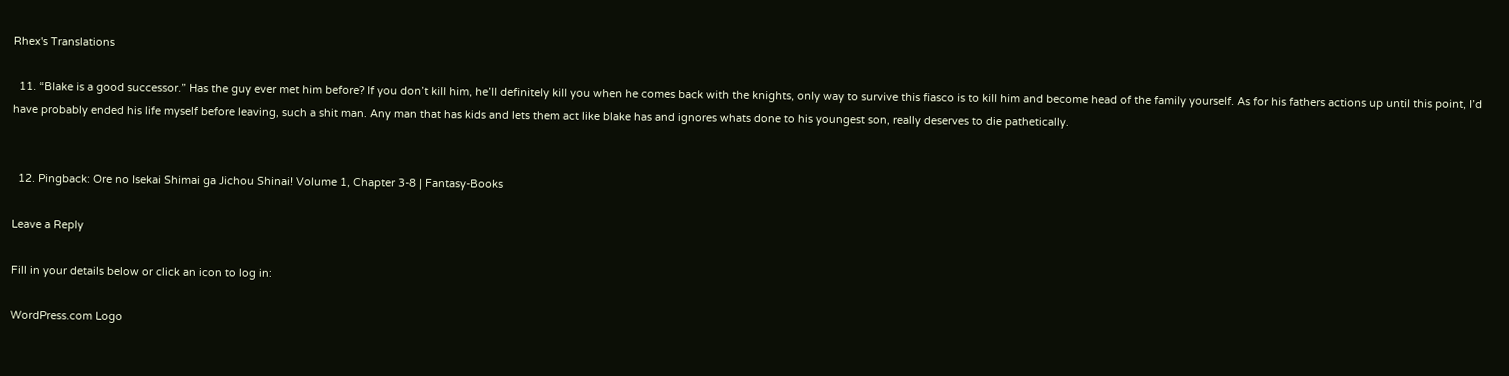Rhex's Translations

  11. “Blake is a good successor.” Has the guy ever met him before? If you don’t kill him, he’ll definitely kill you when he comes back with the knights, only way to survive this fiasco is to kill him and become head of the family yourself. As for his fathers actions up until this point, I’d have probably ended his life myself before leaving, such a shit man. Any man that has kids and lets them act like blake has and ignores whats done to his youngest son, really deserves to die pathetically.


  12. Pingback: Ore no Isekai Shimai ga Jichou Shinai! Volume 1, Chapter 3-8 | Fantasy-Books

Leave a Reply

Fill in your details below or click an icon to log in:

WordPress.com Logo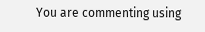You are commenting using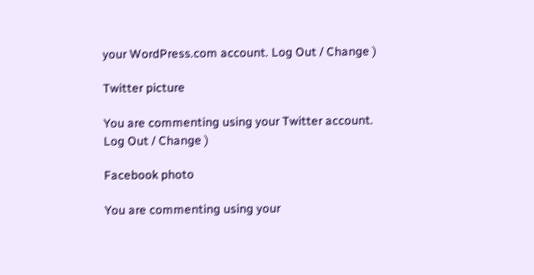your WordPress.com account. Log Out / Change )

Twitter picture

You are commenting using your Twitter account. Log Out / Change )

Facebook photo

You are commenting using your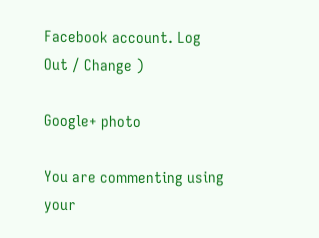Facebook account. Log Out / Change )

Google+ photo

You are commenting using your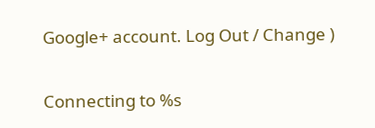Google+ account. Log Out / Change )

Connecting to %s